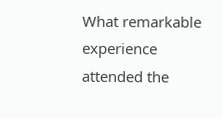What remarkable experience attended the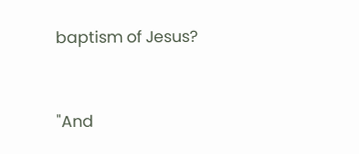baptism of Jesus?


"And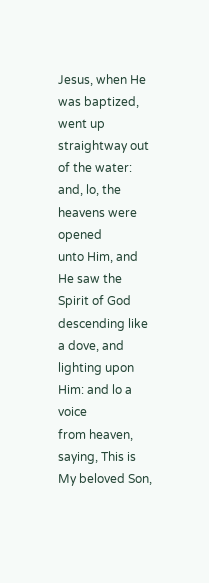Jesus, when He was baptized, went up straightway out of the water: and, lo, the heavens were opened
unto Him, and He saw the Spirit of God descending like a dove, and lighting upon Him: and lo a voice
from heaven, saying, This is My beloved Son,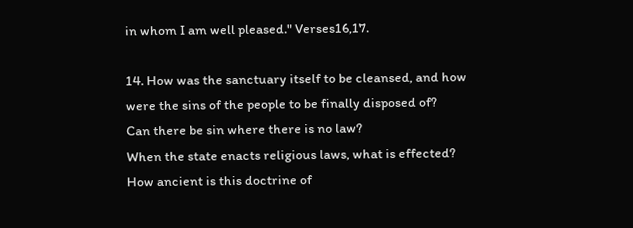in whom I am well pleased." Verses16,17.

14. How was the sanctuary itself to be cleansed, and how were the sins of the people to be finally disposed of?
Can there be sin where there is no law?
When the state enacts religious laws, what is effected?
How ancient is this doctrine of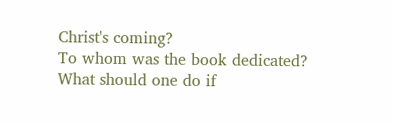Christ's coming?
To whom was the book dedicated?
What should one do if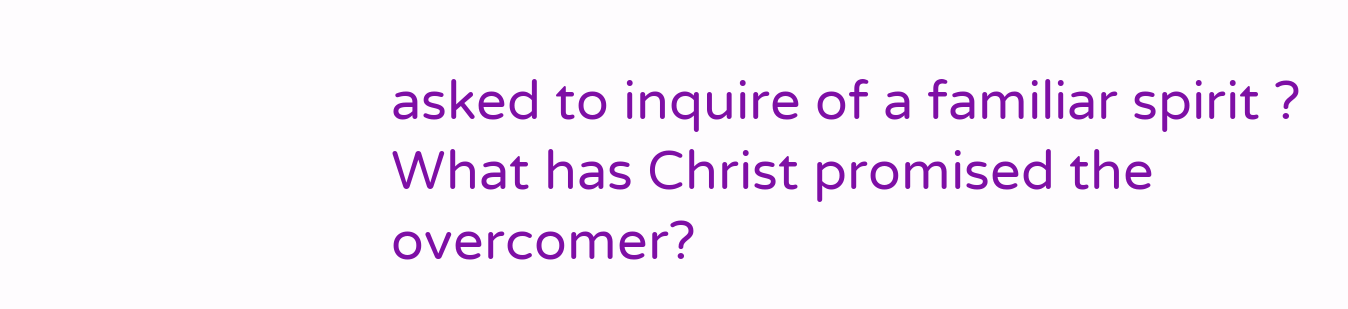asked to inquire of a familiar spirit ?
What has Christ promised the overcomer?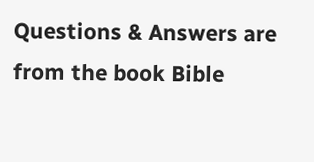Questions & Answers are from the book Bible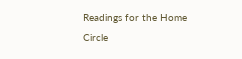Readings for the Home Circle